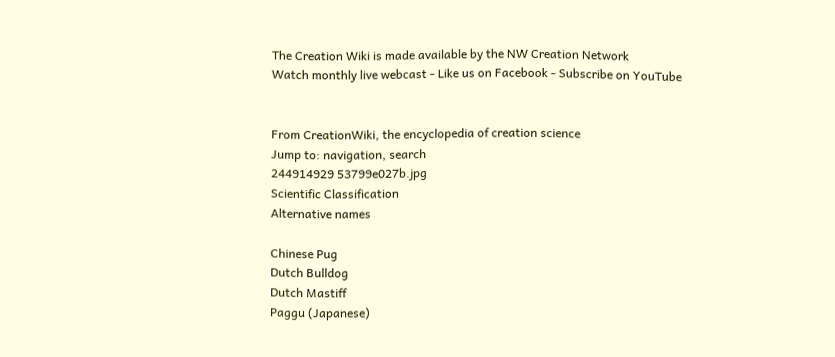The Creation Wiki is made available by the NW Creation Network
Watch monthly live webcast - Like us on Facebook - Subscribe on YouTube


From CreationWiki, the encyclopedia of creation science
Jump to: navigation, search
244914929 53799e027b.jpg
Scientific Classification
Alternative names

Chinese Pug
Dutch Bulldog
Dutch Mastiff
Paggu (Japanese)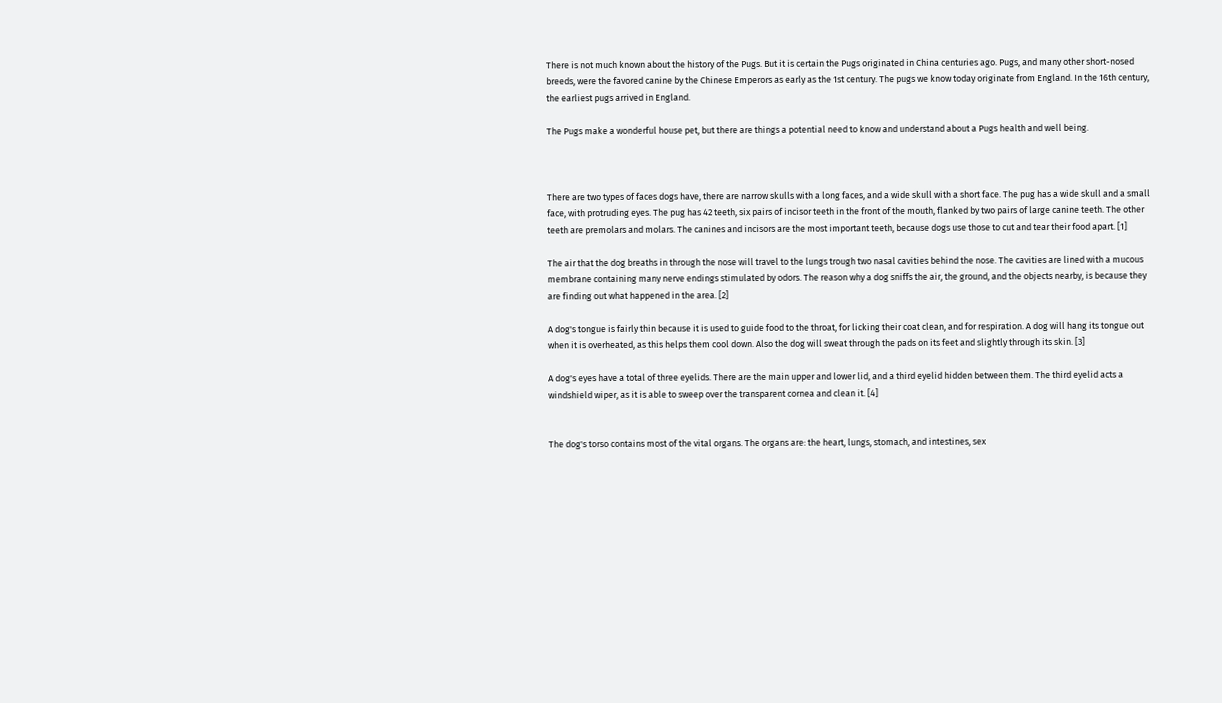There is not much known about the history of the Pugs. But it is certain the Pugs originated in China centuries ago. Pugs, and many other short-nosed breeds, were the favored canine by the Chinese Emperors as early as the 1st century. The pugs we know today originate from England. In the 16th century, the earliest pugs arrived in England.

The Pugs make a wonderful house pet, but there are things a potential need to know and understand about a Pugs health and well being.



There are two types of faces dogs have, there are narrow skulls with a long faces, and a wide skull with a short face. The pug has a wide skull and a small face, with protruding eyes. The pug has 42 teeth, six pairs of incisor teeth in the front of the mouth, flanked by two pairs of large canine teeth. The other teeth are premolars and molars. The canines and incisors are the most important teeth, because dogs use those to cut and tear their food apart. [1]

The air that the dog breaths in through the nose will travel to the lungs trough two nasal cavities behind the nose. The cavities are lined with a mucous membrane containing many nerve endings stimulated by odors. The reason why a dog sniffs the air, the ground, and the objects nearby, is because they are finding out what happened in the area. [2]

A dog's tongue is fairly thin because it is used to guide food to the throat, for licking their coat clean, and for respiration. A dog will hang its tongue out when it is overheated, as this helps them cool down. Also the dog will sweat through the pads on its feet and slightly through its skin. [3]

A dog's eyes have a total of three eyelids. There are the main upper and lower lid, and a third eyelid hidden between them. The third eyelid acts a windshield wiper, as it is able to sweep over the transparent cornea and clean it. [4]


The dog's torso contains most of the vital organs. The organs are: the heart, lungs, stomach, and intestines, sex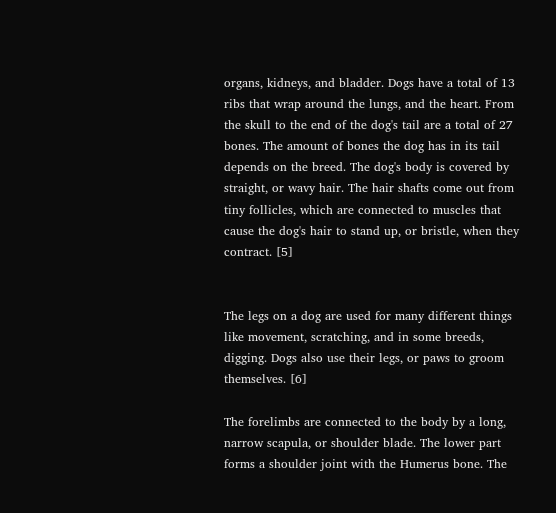organs, kidneys, and bladder. Dogs have a total of 13 ribs that wrap around the lungs, and the heart. From the skull to the end of the dog's tail are a total of 27 bones. The amount of bones the dog has in its tail depends on the breed. The dog's body is covered by straight, or wavy hair. The hair shafts come out from tiny follicles, which are connected to muscles that cause the dog's hair to stand up, or bristle, when they contract. [5]


The legs on a dog are used for many different things like movement, scratching, and in some breeds, digging. Dogs also use their legs, or paws to groom themselves. [6]

The forelimbs are connected to the body by a long, narrow scapula, or shoulder blade. The lower part forms a shoulder joint with the Humerus bone. The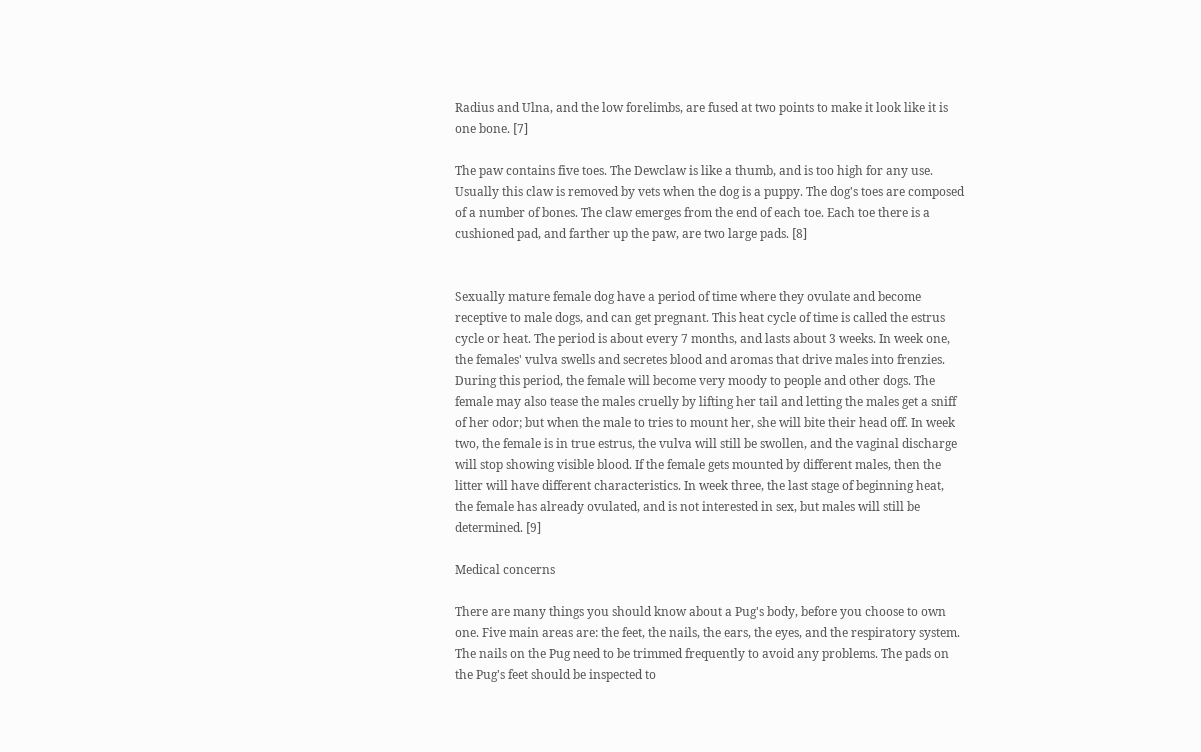Radius and Ulna, and the low forelimbs, are fused at two points to make it look like it is one bone. [7]

The paw contains five toes. The Dewclaw is like a thumb, and is too high for any use. Usually this claw is removed by vets when the dog is a puppy. The dog's toes are composed of a number of bones. The claw emerges from the end of each toe. Each toe there is a cushioned pad, and farther up the paw, are two large pads. [8]


Sexually mature female dog have a period of time where they ovulate and become receptive to male dogs, and can get pregnant. This heat cycle of time is called the estrus cycle or heat. The period is about every 7 months, and lasts about 3 weeks. In week one, the females' vulva swells and secretes blood and aromas that drive males into frenzies. During this period, the female will become very moody to people and other dogs. The female may also tease the males cruelly by lifting her tail and letting the males get a sniff of her odor; but when the male to tries to mount her, she will bite their head off. In week two, the female is in true estrus, the vulva will still be swollen, and the vaginal discharge will stop showing visible blood. If the female gets mounted by different males, then the litter will have different characteristics. In week three, the last stage of beginning heat, the female has already ovulated, and is not interested in sex, but males will still be determined. [9]

Medical concerns

There are many things you should know about a Pug's body, before you choose to own one. Five main areas are: the feet, the nails, the ears, the eyes, and the respiratory system. The nails on the Pug need to be trimmed frequently to avoid any problems. The pads on the Pug's feet should be inspected to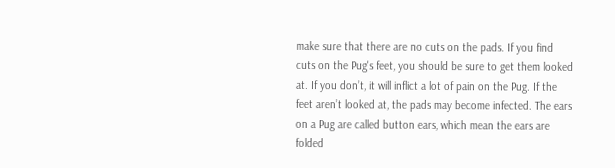make sure that there are no cuts on the pads. If you find cuts on the Pug's feet, you should be sure to get them looked at. If you don’t, it will inflict a lot of pain on the Pug. If the feet aren’t looked at, the pads may become infected. The ears on a Pug are called button ears, which mean the ears are folded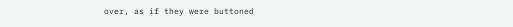over, as if they were buttoned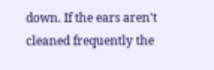down. If the ears aren't cleaned frequently the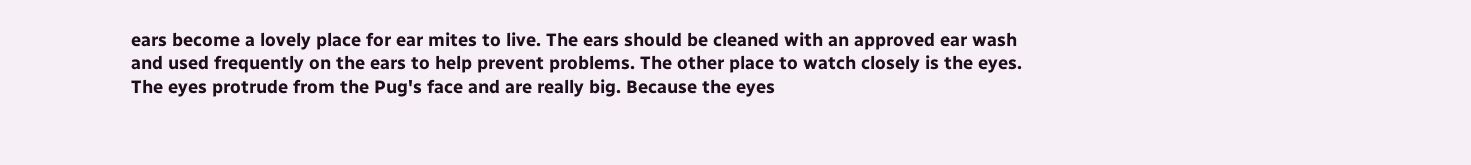ears become a lovely place for ear mites to live. The ears should be cleaned with an approved ear wash and used frequently on the ears to help prevent problems. The other place to watch closely is the eyes. The eyes protrude from the Pug's face and are really big. Because the eyes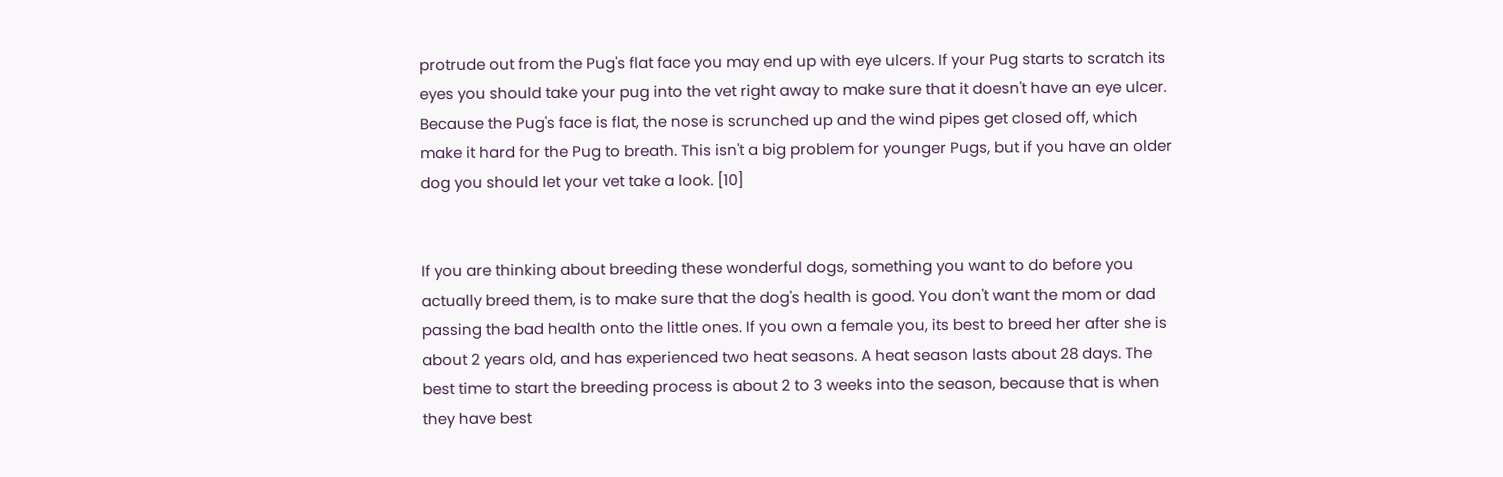protrude out from the Pug's flat face you may end up with eye ulcers. If your Pug starts to scratch its eyes you should take your pug into the vet right away to make sure that it doesn't have an eye ulcer. Because the Pug's face is flat, the nose is scrunched up and the wind pipes get closed off, which make it hard for the Pug to breath. This isn't a big problem for younger Pugs, but if you have an older dog you should let your vet take a look. [10]


If you are thinking about breeding these wonderful dogs, something you want to do before you actually breed them, is to make sure that the dog's health is good. You don't want the mom or dad passing the bad health onto the little ones. If you own a female you, its best to breed her after she is about 2 years old, and has experienced two heat seasons. A heat season lasts about 28 days. The best time to start the breeding process is about 2 to 3 weeks into the season, because that is when they have best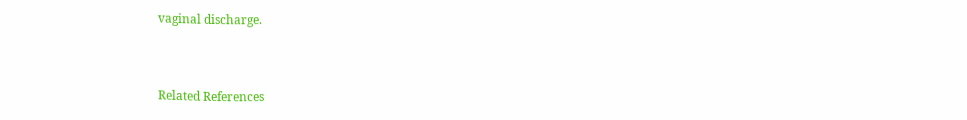vaginal discharge.


Related References